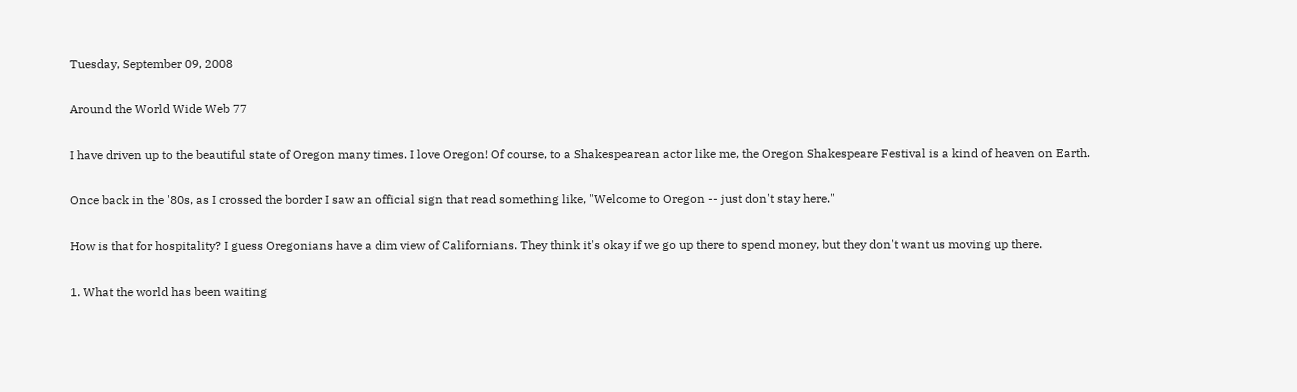Tuesday, September 09, 2008

Around the World Wide Web 77

I have driven up to the beautiful state of Oregon many times. I love Oregon! Of course, to a Shakespearean actor like me, the Oregon Shakespeare Festival is a kind of heaven on Earth.

Once back in the '80s, as I crossed the border I saw an official sign that read something like, "Welcome to Oregon -- just don't stay here."

How is that for hospitality? I guess Oregonians have a dim view of Californians. They think it's okay if we go up there to spend money, but they don't want us moving up there.

1. What the world has been waiting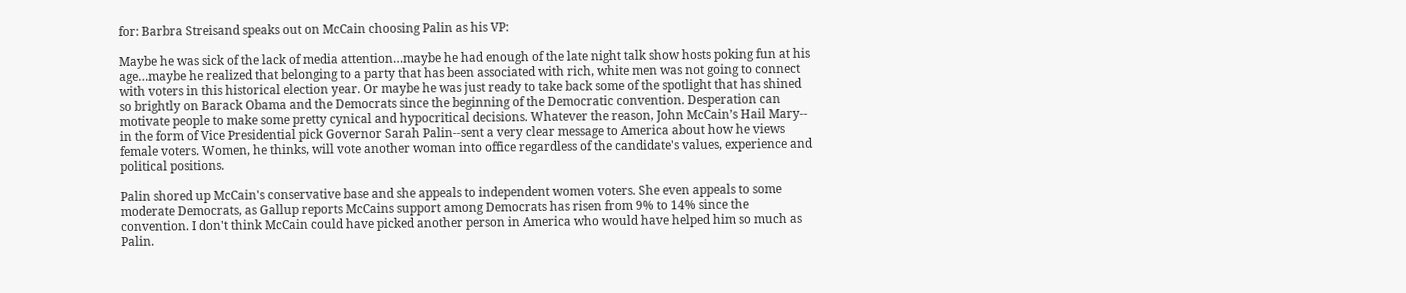for: Barbra Streisand speaks out on McCain choosing Palin as his VP:

Maybe he was sick of the lack of media attention…maybe he had enough of the late night talk show hosts poking fun at his age…maybe he realized that belonging to a party that has been associated with rich, white men was not going to connect with voters in this historical election year. Or maybe he was just ready to take back some of the spotlight that has shined so brightly on Barack Obama and the Democrats since the beginning of the Democratic convention. Desperation can motivate people to make some pretty cynical and hypocritical decisions. Whatever the reason, John McCain’s Hail Mary-- in the form of Vice Presidential pick Governor Sarah Palin--sent a very clear message to America about how he views female voters. Women, he thinks, will vote another woman into office regardless of the candidate's values, experience and political positions.

Palin shored up McCain's conservative base and she appeals to independent women voters. She even appeals to some moderate Democrats, as Gallup reports McCains support among Democrats has risen from 9% to 14% since the convention. I don't think McCain could have picked another person in America who would have helped him so much as Palin.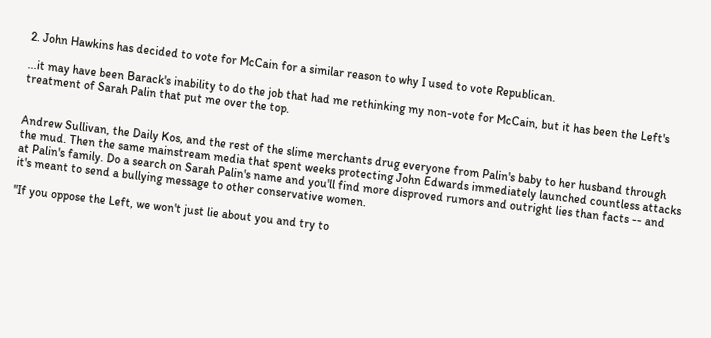2. John Hawkins has decided to vote for McCain for a similar reason to why I used to vote Republican.

...it may have been Barack's inability to do the job that had me rethinking my non-vote for McCain, but it has been the Left's treatment of Sarah Palin that put me over the top.


Andrew Sullivan, the Daily Kos, and the rest of the slime merchants drug everyone from Palin's baby to her husband through the mud. Then the same mainstream media that spent weeks protecting John Edwards immediately launched countless attacks at Palin's family. Do a search on Sarah Palin's name and you'll find more disproved rumors and outright lies than facts -- and it's meant to send a bullying message to other conservative women.

"If you oppose the Left, we won't just lie about you and try to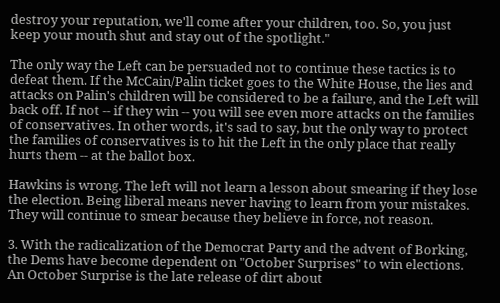destroy your reputation, we'll come after your children, too. So, you just keep your mouth shut and stay out of the spotlight."

The only way the Left can be persuaded not to continue these tactics is to defeat them. If the McCain/Palin ticket goes to the White House, the lies and attacks on Palin's children will be considered to be a failure, and the Left will back off. If not -- if they win -- you will see even more attacks on the families of conservatives. In other words, it's sad to say, but the only way to protect the families of conservatives is to hit the Left in the only place that really hurts them -- at the ballot box.

Hawkins is wrong. The left will not learn a lesson about smearing if they lose the election. Being liberal means never having to learn from your mistakes. They will continue to smear because they believe in force, not reason.

3. With the radicalization of the Democrat Party and the advent of Borking, the Dems have become dependent on "October Surprises" to win elections. An October Surprise is the late release of dirt about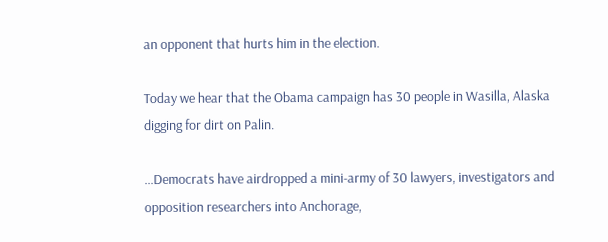an opponent that hurts him in the election.

Today we hear that the Obama campaign has 30 people in Wasilla, Alaska digging for dirt on Palin.

...Democrats have airdropped a mini-army of 30 lawyers, investigators and opposition researchers into Anchorage,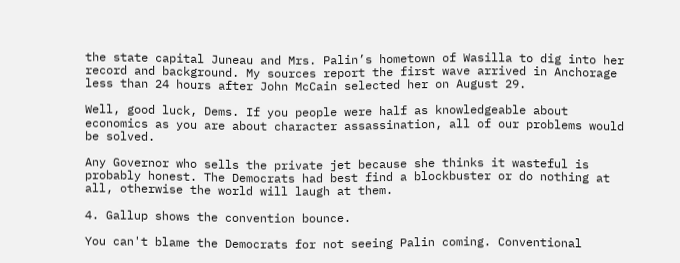the state capital Juneau and Mrs. Palin’s hometown of Wasilla to dig into her record and background. My sources report the first wave arrived in Anchorage less than 24 hours after John McCain selected her on August 29.

Well, good luck, Dems. If you people were half as knowledgeable about economics as you are about character assassination, all of our problems would be solved.

Any Governor who sells the private jet because she thinks it wasteful is probably honest. The Democrats had best find a blockbuster or do nothing at all, otherwise the world will laugh at them.

4. Gallup shows the convention bounce.

You can't blame the Democrats for not seeing Palin coming. Conventional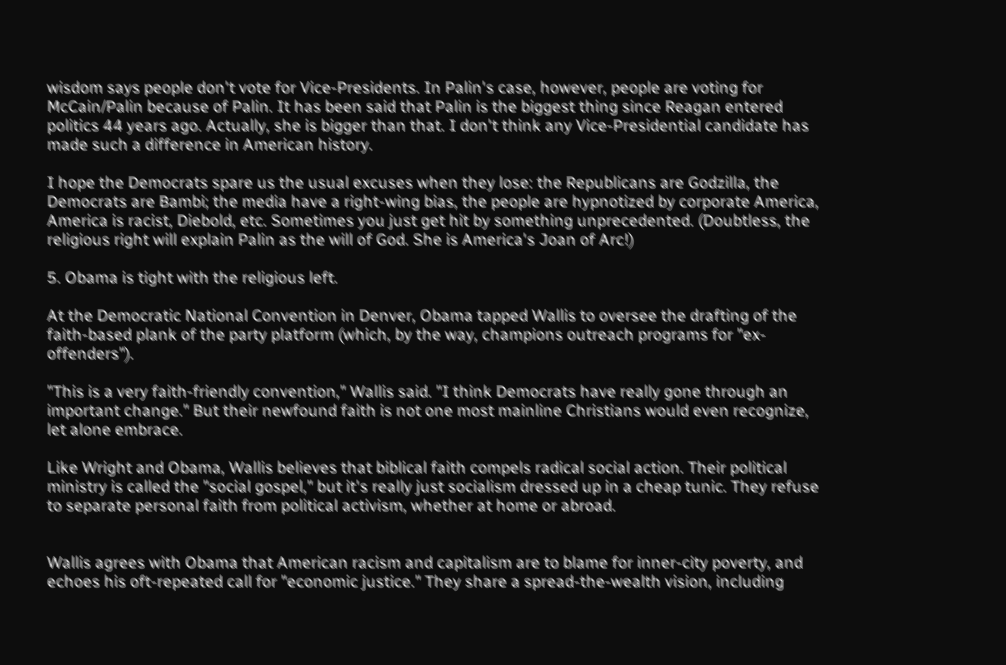wisdom says people don't vote for Vice-Presidents. In Palin's case, however, people are voting for McCain/Palin because of Palin. It has been said that Palin is the biggest thing since Reagan entered politics 44 years ago. Actually, she is bigger than that. I don't think any Vice-Presidential candidate has made such a difference in American history.

I hope the Democrats spare us the usual excuses when they lose: the Republicans are Godzilla, the Democrats are Bambi; the media have a right-wing bias, the people are hypnotized by corporate America, America is racist, Diebold, etc. Sometimes you just get hit by something unprecedented. (Doubtless, the religious right will explain Palin as the will of God. She is America's Joan of Arc!)

5. Obama is tight with the religious left.

At the Democratic National Convention in Denver, Obama tapped Wallis to oversee the drafting of the faith-based plank of the party platform (which, by the way, champions outreach programs for "ex-offenders").

"This is a very faith-friendly convention," Wallis said. "I think Democrats have really gone through an important change." But their newfound faith is not one most mainline Christians would even recognize, let alone embrace.

Like Wright and Obama, Wallis believes that biblical faith compels radical social action. Their political ministry is called the "social gospel," but it's really just socialism dressed up in a cheap tunic. They refuse to separate personal faith from political activism, whether at home or abroad.


Wallis agrees with Obama that American racism and capitalism are to blame for inner-city poverty, and echoes his oft-repeated call for "economic justice." They share a spread-the-wealth vision, including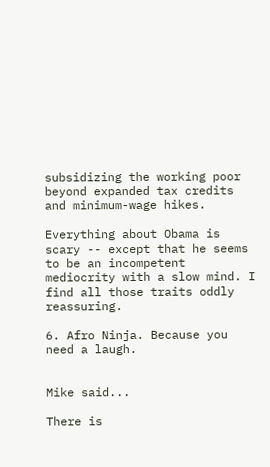subsidizing the working poor beyond expanded tax credits and minimum-wage hikes.

Everything about Obama is scary -- except that he seems to be an incompetent mediocrity with a slow mind. I find all those traits oddly reassuring.

6. Afro Ninja. Because you need a laugh.


Mike said...

There is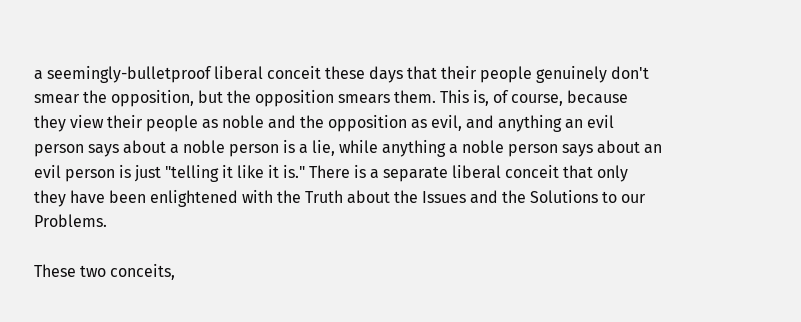a seemingly-bulletproof liberal conceit these days that their people genuinely don't smear the opposition, but the opposition smears them. This is, of course, because they view their people as noble and the opposition as evil, and anything an evil person says about a noble person is a lie, while anything a noble person says about an evil person is just "telling it like it is." There is a separate liberal conceit that only they have been enlightened with the Truth about the Issues and the Solutions to our Problems.

These two conceits,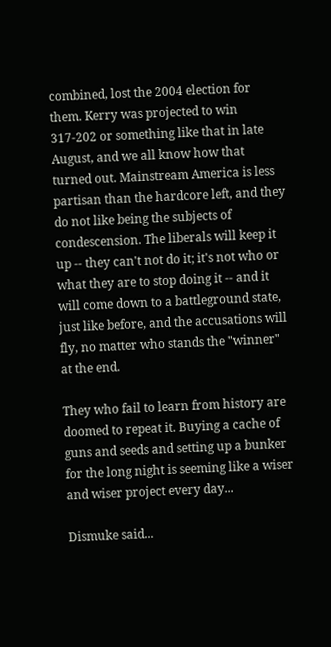combined, lost the 2004 election for them. Kerry was projected to win 317-202 or something like that in late August, and we all know how that turned out. Mainstream America is less partisan than the hardcore left, and they do not like being the subjects of condescension. The liberals will keep it up -- they can't not do it; it's not who or what they are to stop doing it -- and it will come down to a battleground state, just like before, and the accusations will fly, no matter who stands the "winner" at the end.

They who fail to learn from history are doomed to repeat it. Buying a cache of guns and seeds and setting up a bunker for the long night is seeming like a wiser and wiser project every day...

Dismuke said...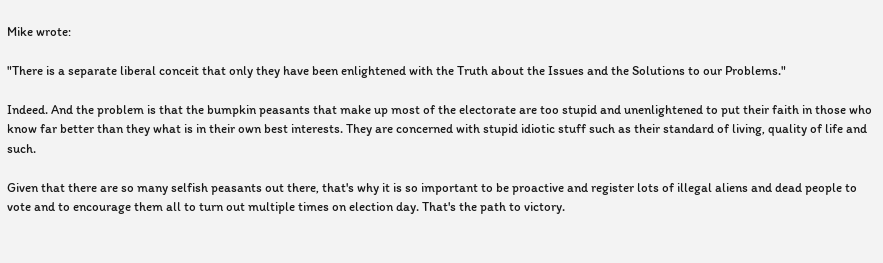Mike wrote:

"There is a separate liberal conceit that only they have been enlightened with the Truth about the Issues and the Solutions to our Problems."

Indeed. And the problem is that the bumpkin peasants that make up most of the electorate are too stupid and unenlightened to put their faith in those who know far better than they what is in their own best interests. They are concerned with stupid idiotic stuff such as their standard of living, quality of life and such.

Given that there are so many selfish peasants out there, that's why it is so important to be proactive and register lots of illegal aliens and dead people to vote and to encourage them all to turn out multiple times on election day. That's the path to victory.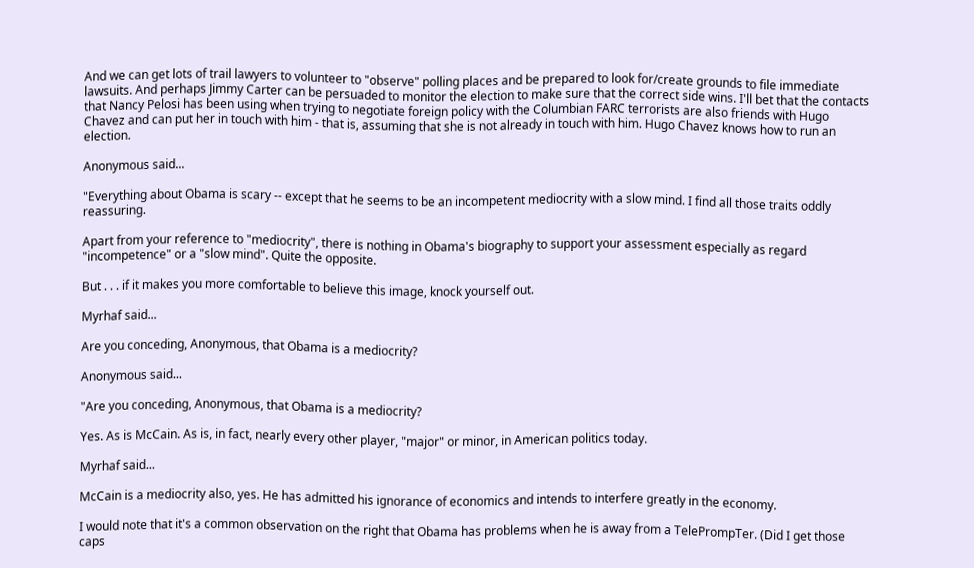And we can get lots of trail lawyers to volunteer to "observe" polling places and be prepared to look for/create grounds to file immediate lawsuits. And perhaps Jimmy Carter can be persuaded to monitor the election to make sure that the correct side wins. I'll bet that the contacts that Nancy Pelosi has been using when trying to negotiate foreign policy with the Columbian FARC terrorists are also friends with Hugo Chavez and can put her in touch with him - that is, assuming that she is not already in touch with him. Hugo Chavez knows how to run an election.

Anonymous said...

"Everything about Obama is scary -- except that he seems to be an incompetent mediocrity with a slow mind. I find all those traits oddly reassuring.

Apart from your reference to "mediocrity", there is nothing in Obama's biography to support your assessment especially as regard "incompetence" or a "slow mind". Quite the opposite.

But . . . if it makes you more comfortable to believe this image, knock yourself out.

Myrhaf said...

Are you conceding, Anonymous, that Obama is a mediocrity?

Anonymous said...

"Are you conceding, Anonymous, that Obama is a mediocrity?

Yes. As is McCain. As is, in fact, nearly every other player, "major" or minor, in American politics today.

Myrhaf said...

McCain is a mediocrity also, yes. He has admitted his ignorance of economics and intends to interfere greatly in the economy.

I would note that it's a common observation on the right that Obama has problems when he is away from a TelePrompTer. (Did I get those caps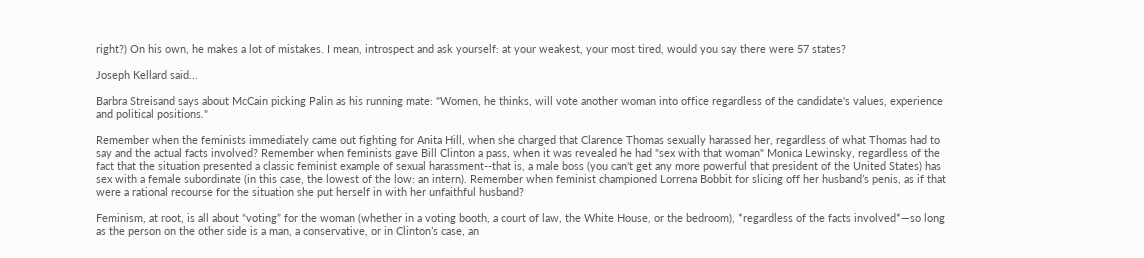right?) On his own, he makes a lot of mistakes. I mean, introspect and ask yourself: at your weakest, your most tired, would you say there were 57 states?

Joseph Kellard said...

Barbra Streisand says about McCain picking Palin as his running mate: "Women, he thinks, will vote another woman into office regardless of the candidate's values, experience and political positions."

Remember when the feminists immediately came out fighting for Anita Hill, when she charged that Clarence Thomas sexually harassed her, regardless of what Thomas had to say and the actual facts involved? Remember when feminists gave Bill Clinton a pass, when it was revealed he had "sex with that woman" Monica Lewinsky, regardless of the fact that the situation presented a classic feminist example of sexual harassment--that is, a male boss (you can't get any more powerful that president of the United States) has sex with a female subordinate (in this case, the lowest of the low: an intern). Remember when feminist championed Lorrena Bobbit for slicing off her husband’s penis, as if that were a rational recourse for the situation she put herself in with her unfaithful husband?

Feminism, at root, is all about “voting” for the woman (whether in a voting booth, a court of law, the White House, or the bedroom), *regardless of the facts involved*—so long as the person on the other side is a man, a conservative, or in Clinton’s case, an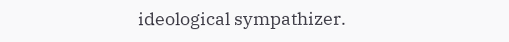ideological sympathizer.